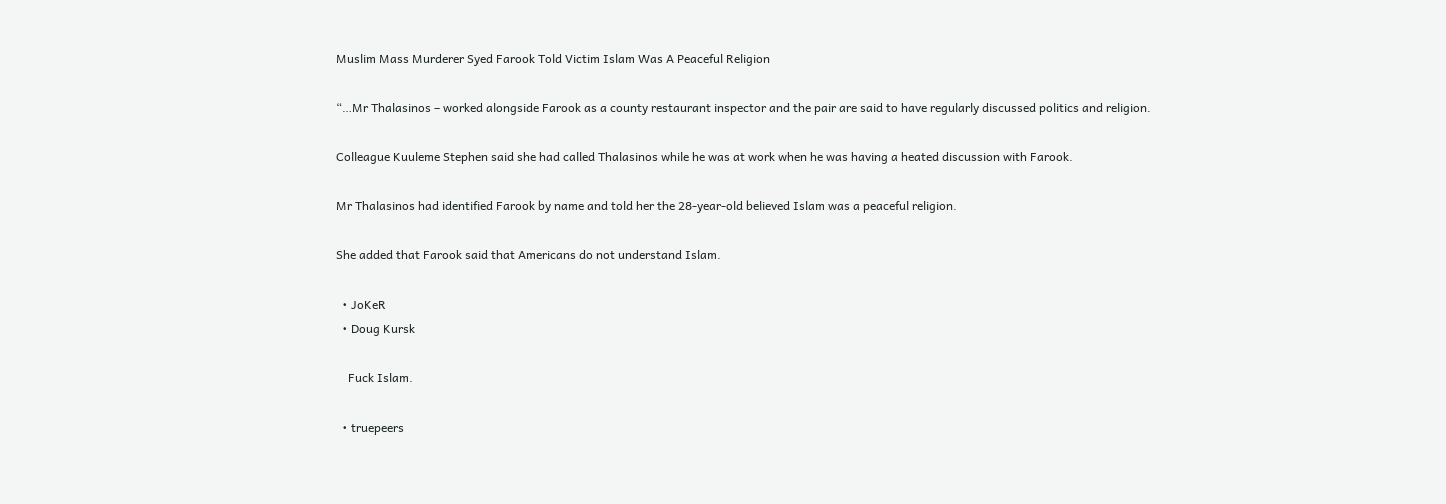Muslim Mass Murderer Syed Farook Told Victim Islam Was A Peaceful Religion

“…Mr Thalasinos – worked alongside Farook as a county restaurant inspector and the pair are said to have regularly discussed politics and religion.

Colleague Kuuleme Stephen said she had called Thalasinos while he was at work when he was having a heated discussion with Farook.

Mr Thalasinos had identified Farook by name and told her the 28-year-old believed Islam was a peaceful religion.

She added that Farook said that Americans do not understand Islam.

  • JoKeR
  • Doug Kursk

    Fuck Islam.

  • truepeers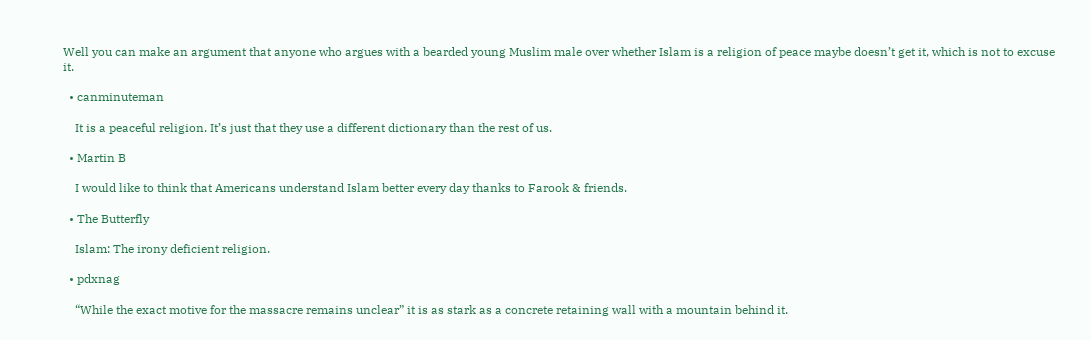Well you can make an argument that anyone who argues with a bearded young Muslim male over whether Islam is a religion of peace maybe doesn’t get it, which is not to excuse it.

  • canminuteman

    It is a peaceful religion. It’s just that they use a different dictionary than the rest of us.

  • Martin B

    I would like to think that Americans understand Islam better every day thanks to Farook & friends.

  • The Butterfly

    Islam: The irony deficient religion.

  • pdxnag

    “While the exact motive for the massacre remains unclear” it is as stark as a concrete retaining wall with a mountain behind it.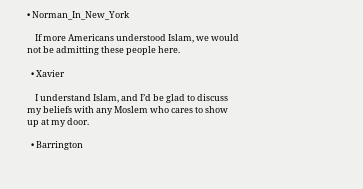• Norman_In_New_York

    If more Americans understood Islam, we would not be admitting these people here.

  • Xavier

    I understand Islam, and I’d be glad to discuss my beliefs with any Moslem who cares to show up at my door.

  • Barrington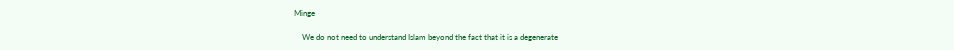Minge

    We do not need to understand Islam beyond the fact that it is a degenerate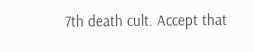7th death cult. Accept that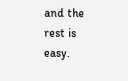and the rest is easy.